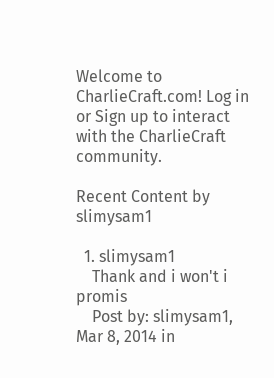Welcome to CharlieCraft.com! Log in or Sign up to interact with the CharlieCraft community.

Recent Content by slimysam1

  1. slimysam1
    Thank and i won't i promis
    Post by: slimysam1, Mar 8, 2014 in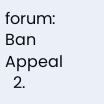forum: Ban Appeal
  2.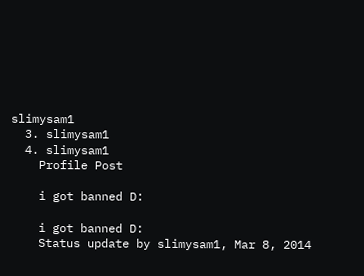slimysam1
  3. slimysam1
  4. slimysam1
    Profile Post

    i got banned D:

    i got banned D:
    Status update by slimysam1, Mar 8, 2014